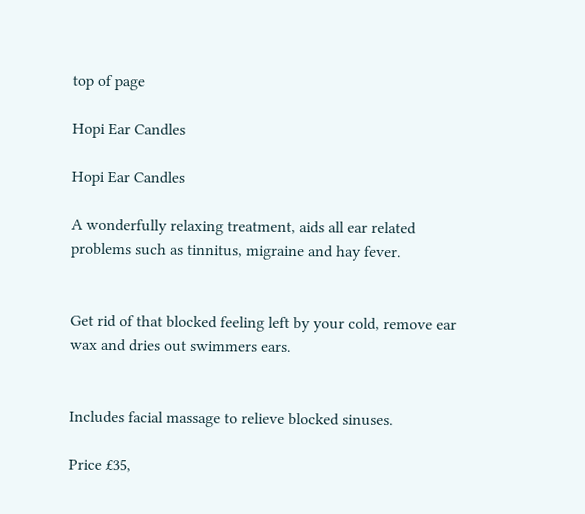top of page

Hopi Ear Candles

Hopi Ear Candles

A wonderfully relaxing treatment, aids all ear related problems such as tinnitus, migraine and hay fever.


Get rid of that blocked feeling left by your cold, remove ear wax and dries out swimmers ears.


Includes facial massage to relieve blocked sinuses.

Price £35,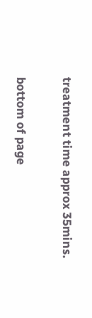treatment time approx 35mins.

bottom of page